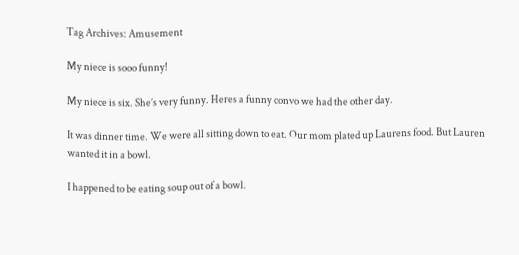Tag Archives: Amusement

My niece is sooo funny!

My niece is six. She’s very funny. Heres a funny convo we had the other day.

It was dinner time. We were all sitting down to eat. Our mom plated up Laurens food. But Lauren wanted it in a bowl.

I happened to be eating soup out of a bowl.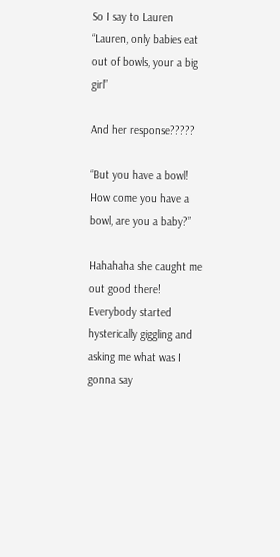So I say to Lauren
“Lauren, only babies eat out of bowls, your a big girl”

And her response?????

“But you have a bowl! How come you have a bowl, are you a baby?”

Hahahaha she caught me out good there! Everybody started hysterically giggling and asking me what was I gonna say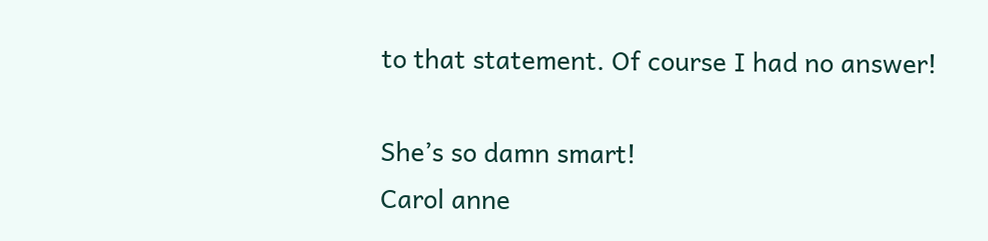to that statement. Of course I had no answer!

She’s so damn smart!
Carol anne